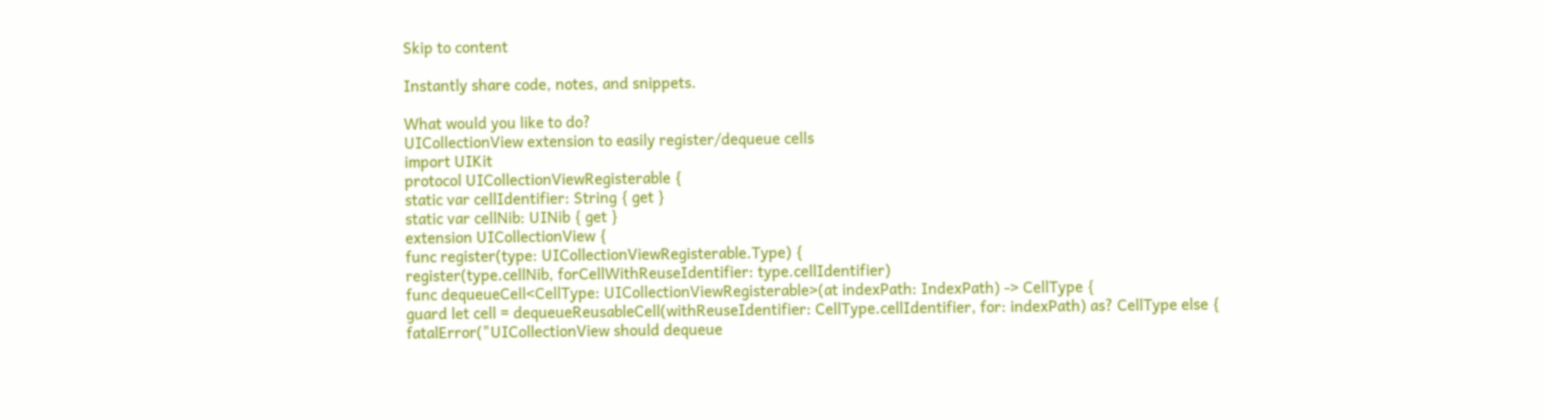Skip to content

Instantly share code, notes, and snippets.

What would you like to do?
UICollectionView extension to easily register/dequeue cells
import UIKit
protocol UICollectionViewRegisterable {
static var cellIdentifier: String { get }
static var cellNib: UINib { get }
extension UICollectionView {
func register(type: UICollectionViewRegisterable.Type) {
register(type.cellNib, forCellWithReuseIdentifier: type.cellIdentifier)
func dequeueCell<CellType: UICollectionViewRegisterable>(at indexPath: IndexPath) -> CellType {
guard let cell = dequeueReusableCell(withReuseIdentifier: CellType.cellIdentifier, for: indexPath) as? CellType else {
fatalError("UICollectionView should dequeue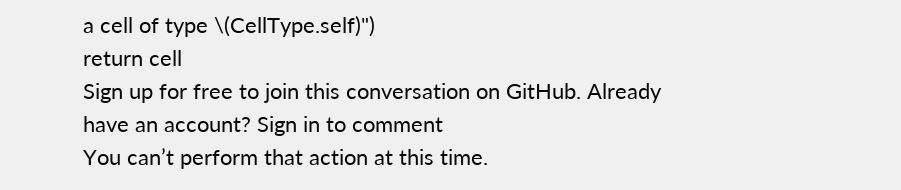a cell of type \(CellType.self)")
return cell
Sign up for free to join this conversation on GitHub. Already have an account? Sign in to comment
You can’t perform that action at this time.